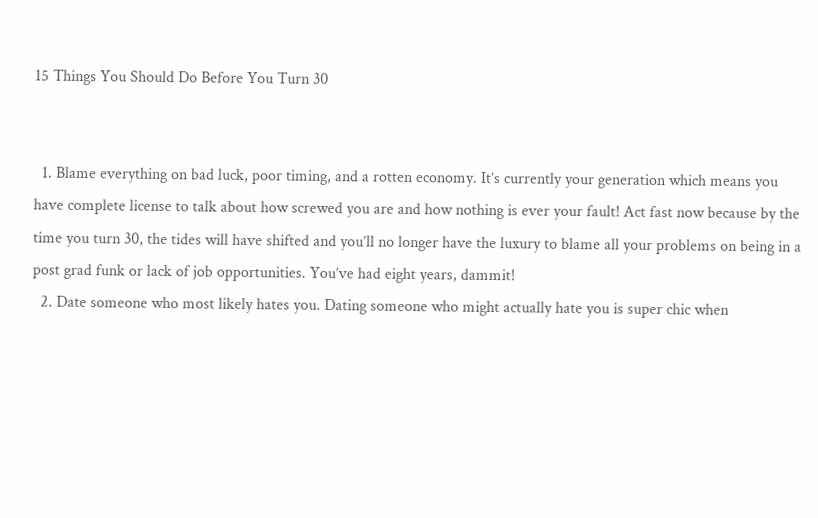15 Things You Should Do Before You Turn 30


  1. Blame everything on bad luck, poor timing, and a rotten economy. It’s currently your generation which means you have complete license to talk about how screwed you are and how nothing is ever your fault! Act fast now because by the time you turn 30, the tides will have shifted and you’ll no longer have the luxury to blame all your problems on being in a post grad funk or lack of job opportunities. You’ve had eight years, dammit!
  2. Date someone who most likely hates you. Dating someone who might actually hate you is super chic when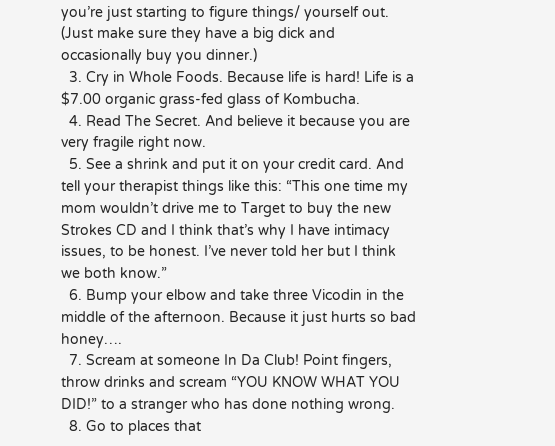you’re just starting to figure things/ yourself out. (Just make sure they have a big dick and occasionally buy you dinner.)
  3. Cry in Whole Foods. Because life is hard! Life is a $7.00 organic grass-fed glass of Kombucha.
  4. Read The Secret. And believe it because you are very fragile right now.
  5. See a shrink and put it on your credit card. And tell your therapist things like this: “This one time my mom wouldn’t drive me to Target to buy the new Strokes CD and I think that’s why I have intimacy issues, to be honest. I’ve never told her but I think we both know.”
  6. Bump your elbow and take three Vicodin in the middle of the afternoon. Because it just hurts so bad honey….
  7. Scream at someone In Da Club! Point fingers, throw drinks and scream “YOU KNOW WHAT YOU DID!” to a stranger who has done nothing wrong.
  8. Go to places that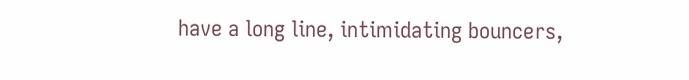have a long line, intimidating bouncers,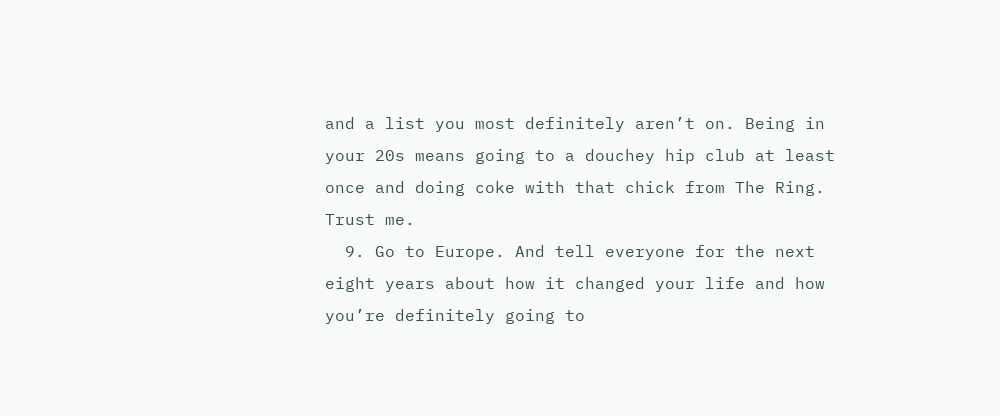and a list you most definitely aren’t on. Being in your 20s means going to a douchey hip club at least once and doing coke with that chick from The Ring. Trust me.
  9. Go to Europe. And tell everyone for the next eight years about how it changed your life and how you’re definitely going to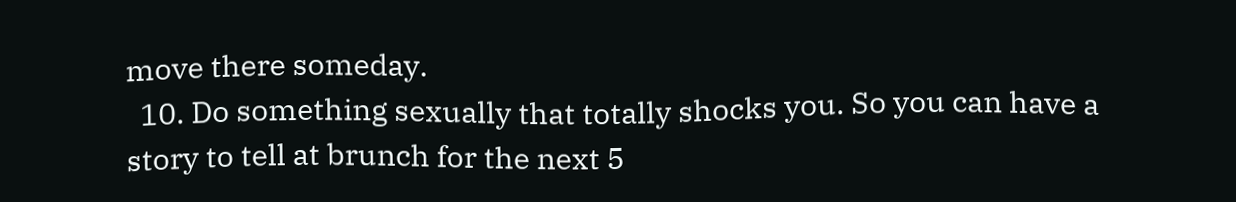move there someday.
  10. Do something sexually that totally shocks you. So you can have a story to tell at brunch for the next 5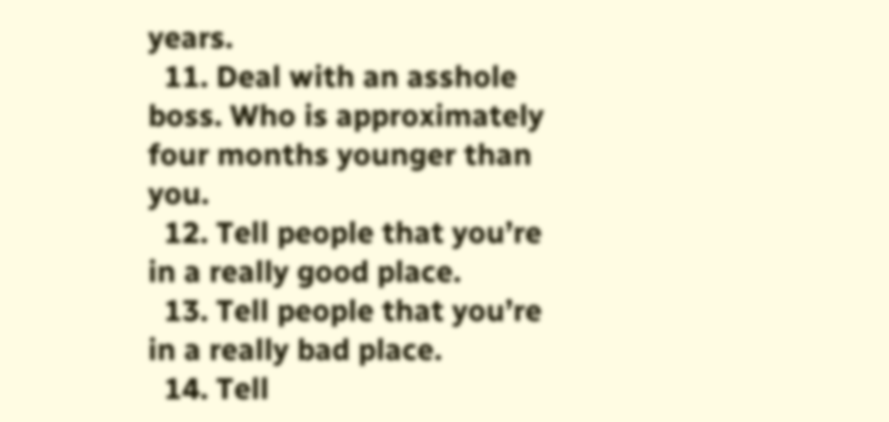years.
  11. Deal with an asshole boss. Who is approximately four months younger than you.
  12. Tell people that you’re in a really good place.
  13. Tell people that you’re in a really bad place.
  14. Tell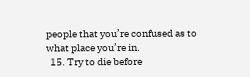people that you’re confused as to what place you’re in.
  15. Try to die before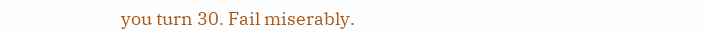you turn 30. Fail miserably.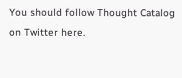You should follow Thought Catalog on Twitter here.